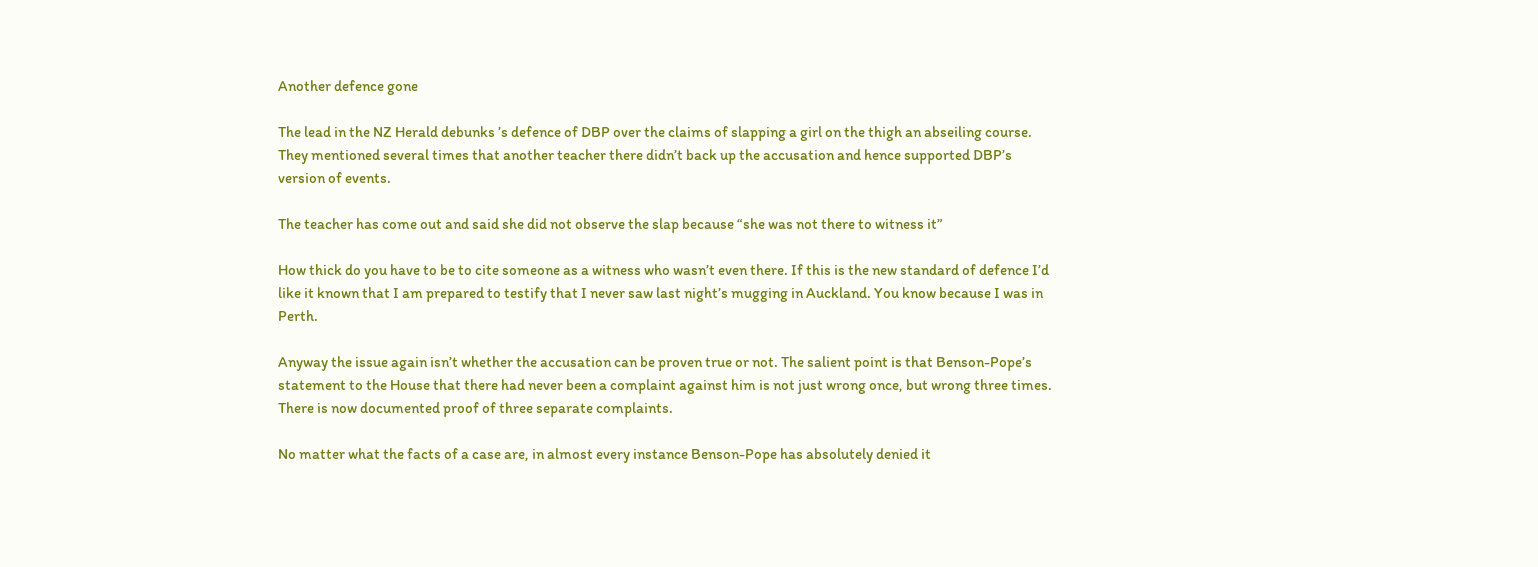Another defence gone

The lead in the NZ Herald debunks ’s defence of DBP over the claims of slapping a girl on the thigh an abseiling course. They mentioned several times that another teacher there didn’t back up the accusation and hence supported DBP’s version of events.

The teacher has come out and said she did not observe the slap because “she was not there to witness it”

How thick do you have to be to cite someone as a witness who wasn’t even there. If this is the new standard of defence I’d like it known that I am prepared to testify that I never saw last night’s mugging in Auckland. You know because I was in Perth.

Anyway the issue again isn’t whether the accusation can be proven true or not. The salient point is that Benson-Pope’s statement to the House that there had never been a complaint against him is not just wrong once, but wrong three times. There is now documented proof of three separate complaints.

No matter what the facts of a case are, in almost every instance Benson-Pope has absolutely denied it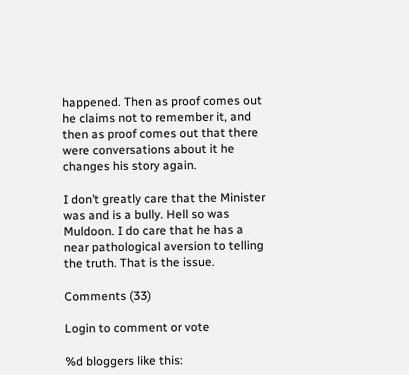happened. Then as proof comes out he claims not to remember it, and then as proof comes out that there were conversations about it he changes his story again.

I don’t greatly care that the Minister was and is a bully. Hell so was Muldoon. I do care that he has a near pathological aversion to telling the truth. That is the issue.

Comments (33)

Login to comment or vote

%d bloggers like this: